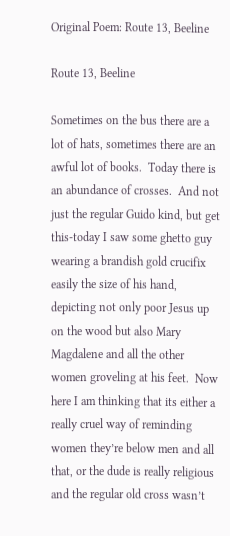Original Poem: Route 13, Beeline

Route 13, Beeline

Sometimes on the bus there are a lot of hats, sometimes there are an awful lot of books.  Today there is an abundance of crosses.  And not just the regular Guido kind, but get this-today I saw some ghetto guy wearing a brandish gold crucifix easily the size of his hand, depicting not only poor Jesus up on the wood but also Mary Magdalene and all the other women groveling at his feet.  Now here I am thinking that its either a really cruel way of reminding women they’re below men and all that, or the dude is really religious and the regular old cross wasn’t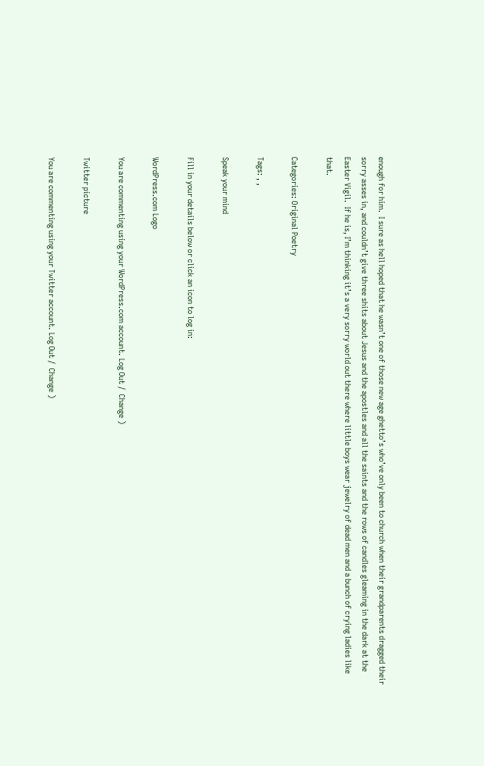enough for him.  I sure as hell hoped that he wasn’t one of those new age ghetto’s who’ve only been to church when their grandparents dragged their sorry asses in, and couldn’t give three shits about Jesus and the apostles and all the saints and the rows of candles gleaming in the dark at the Easter Vigil.  If he is, I’m thinking it’s a very sorry world out there where little boys wear jewelry of dead men and a bunch of crying ladies like that.

Categories: Original Poetry

Tags: , ,

Speak your mind

Fill in your details below or click an icon to log in:

WordPress.com Logo

You are commenting using your WordPress.com account. Log Out /  Change )

Twitter picture

You are commenting using your Twitter account. Log Out /  Change )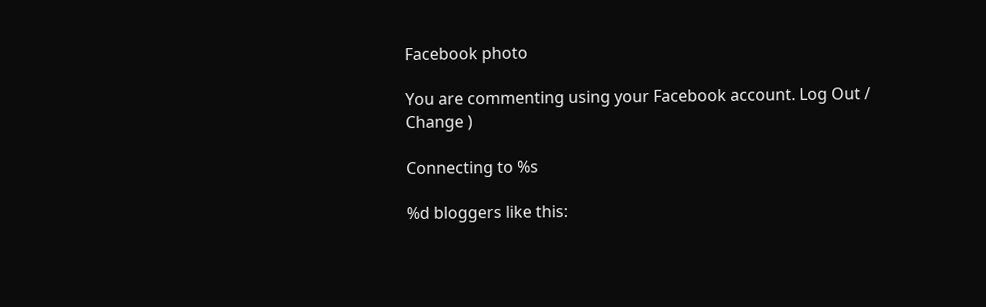Facebook photo

You are commenting using your Facebook account. Log Out /  Change )

Connecting to %s

%d bloggers like this: